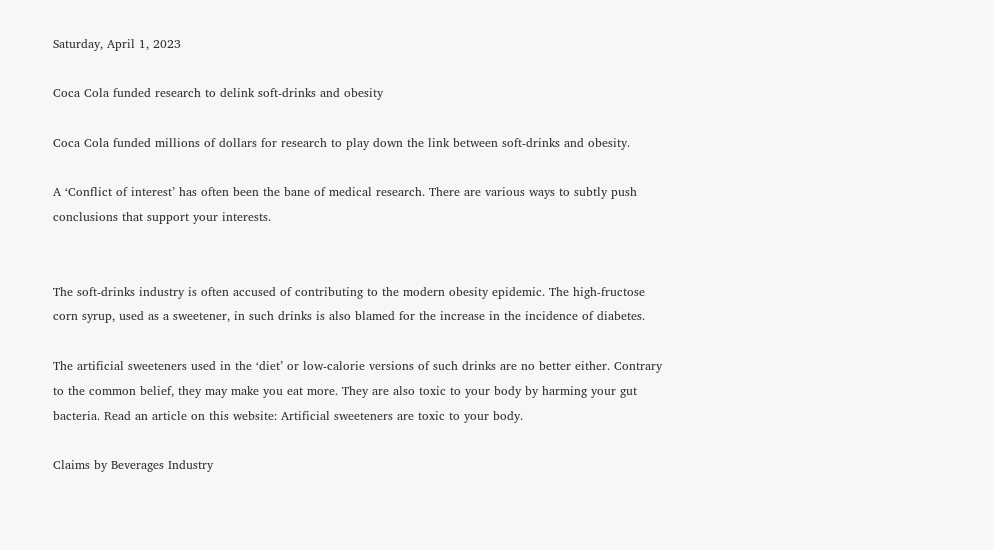Saturday, April 1, 2023

Coca Cola funded research to delink soft-drinks and obesity

Coca Cola funded millions of dollars for research to play down the link between soft-drinks and obesity.

A ‘Conflict of interest’ has often been the bane of medical research. There are various ways to subtly push conclusions that support your interests.


The soft-drinks industry is often accused of contributing to the modern obesity epidemic. The high-fructose corn syrup, used as a sweetener, in such drinks is also blamed for the increase in the incidence of diabetes.

The artificial sweeteners used in the ‘diet’ or low-calorie versions of such drinks are no better either. Contrary to the common belief, they may make you eat more. They are also toxic to your body by harming your gut bacteria. Read an article on this website: Artificial sweeteners are toxic to your body.

Claims by Beverages Industry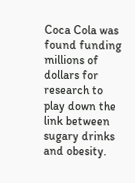Coca Cola was found funding millions of dollars for research to play down the link between sugary drinks and obesity.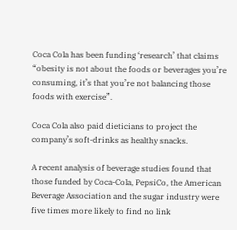Coca Cola has been funding ‘research’ that claims “obesity is not about the foods or beverages you’re consuming, it’s that you’re not balancing those foods with exercise”.

Coca Cola also paid dieticians to project the company’s soft-drinks as healthy snacks.

A recent analysis of beverage studies found that those funded by Coca-Cola, PepsiCo, the American Beverage Association and the sugar industry were five times more likely to find no link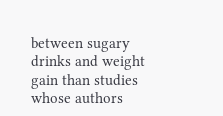between sugary drinks and weight gain than studies whose authors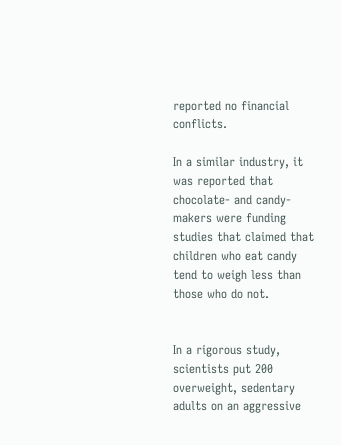reported no financial conflicts.

In a similar industry, it was reported that chocolate- and candy-makers were funding studies that claimed that children who eat candy tend to weigh less than those who do not.


In a rigorous study, scientists put 200 overweight, sedentary adults on an aggressive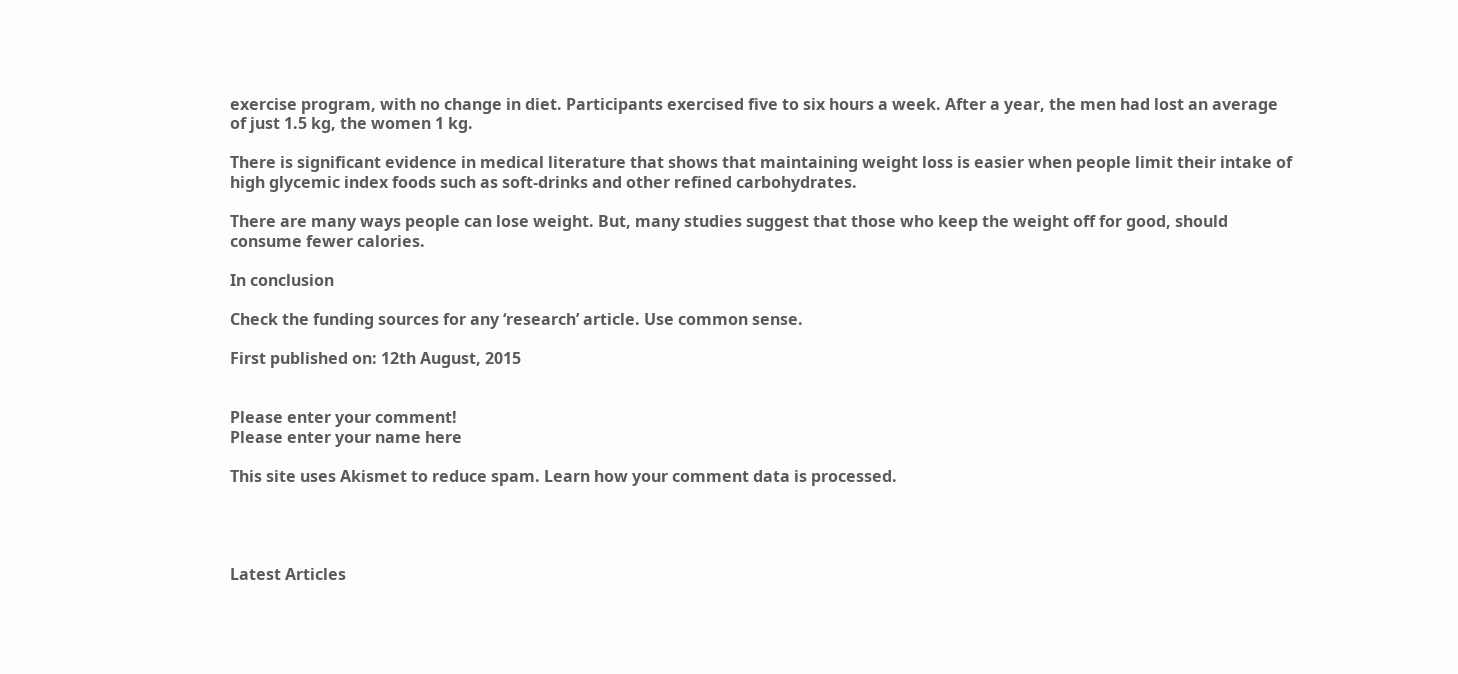exercise program, with no change in diet. Participants exercised five to six hours a week. After a year, the men had lost an average of just 1.5 kg, the women 1 kg.

There is significant evidence in medical literature that shows that maintaining weight loss is easier when people limit their intake of high glycemic index foods such as soft-drinks and other refined carbohydrates.

There are many ways people can lose weight. But, many studies suggest that those who keep the weight off for good, should consume fewer calories.

In conclusion

Check the funding sources for any ‘research’ article. Use common sense.

First published on: 12th August, 2015


Please enter your comment!
Please enter your name here

This site uses Akismet to reduce spam. Learn how your comment data is processed.




Latest Articles